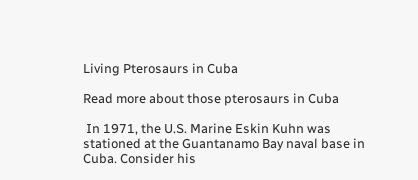Living Pterosaurs in Cuba

Read more about those pterosaurs in Cuba

 In 1971, the U.S. Marine Eskin Kuhn was stationed at the Guantanamo Bay naval base in Cuba. Consider his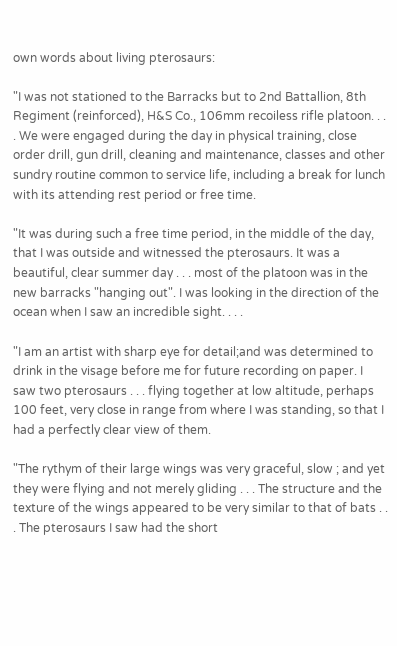own words about living pterosaurs:

"I was not stationed to the Barracks but to 2nd Battallion, 8th Regiment (reinforced), H&S Co., 106mm recoiless rifle platoon. . . . We were engaged during the day in physical training, close order drill, gun drill, cleaning and maintenance, classes and other sundry routine common to service life, including a break for lunch with its attending rest period or free time.

"It was during such a free time period, in the middle of the day, that I was outside and witnessed the pterosaurs. It was a beautiful, clear summer day . . . most of the platoon was in the new barracks "hanging out". I was looking in the direction of the ocean when I saw an incredible sight. . . .

"I am an artist with sharp eye for detail;and was determined to drink in the visage before me for future recording on paper. I saw two pterosaurs . . . flying together at low altitude, perhaps 100 feet, very close in range from where I was standing, so that I had a perfectly clear view of them.

"The rythym of their large wings was very graceful, slow ; and yet they were flying and not merely gliding . . . The structure and the texture of the wings appeared to be very similar to that of bats . . . The pterosaurs I saw had the short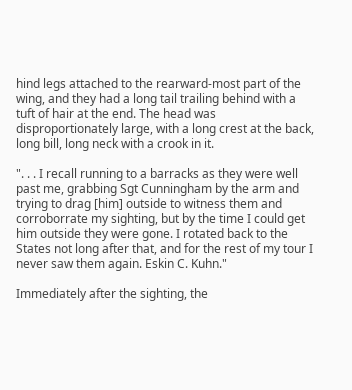hind legs attached to the rearward-most part of the wing, and they had a long tail trailing behind with a tuft of hair at the end. The head was disproportionately large, with a long crest at the back, long bill, long neck with a crook in it.

". . . I recall running to a barracks as they were well past me, grabbing Sgt Cunningham by the arm and trying to drag [him] outside to witness them and corroborrate my sighting, but by the time I could get him outside they were gone. I rotated back to the States not long after that, and for the rest of my tour I never saw them again. Eskin C. Kuhn."

Immediately after the sighting, the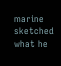marine sketched what he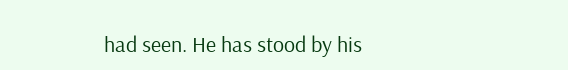had seen. He has stood by his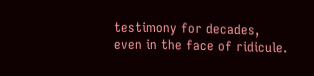testimony for decades, even in the face of ridicule.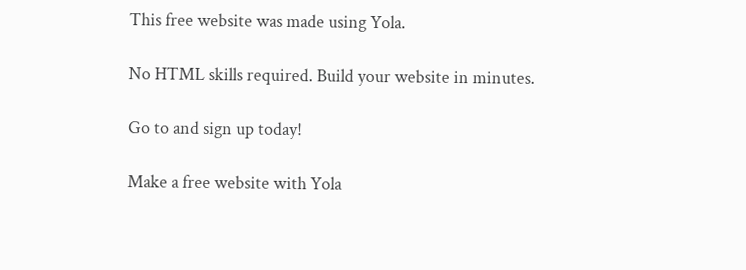This free website was made using Yola.

No HTML skills required. Build your website in minutes.

Go to and sign up today!

Make a free website with Yola